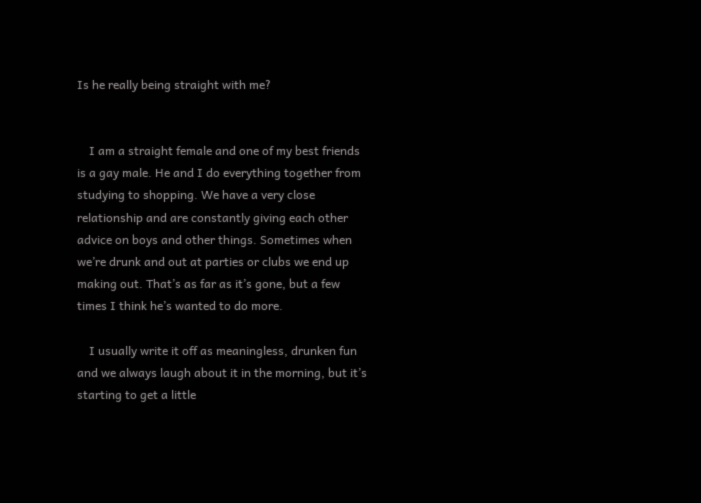Is he really being straight with me?


    I am a straight female and one of my best friends is a gay male. He and I do everything together from studying to shopping. We have a very close relationship and are constantly giving each other advice on boys and other things. Sometimes when we’re drunk and out at parties or clubs we end up making out. That’s as far as it’s gone, but a few times I think he’s wanted to do more.

    I usually write it off as meaningless, drunken fun and we always laugh about it in the morning, but it’s starting to get a little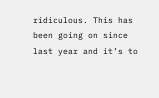ridiculous. This has been going on since last year and it’s to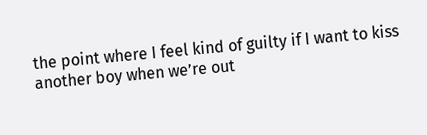the point where I feel kind of guilty if I want to kiss another boy when we’re out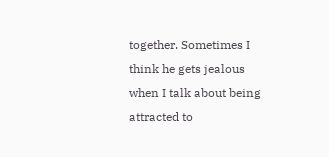together. Sometimes I think he gets jealous when I talk about being attracted to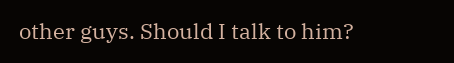other guys. Should I talk to him?